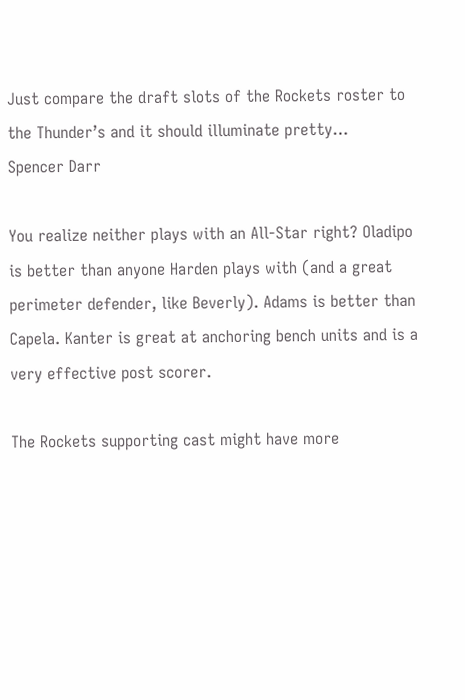Just compare the draft slots of the Rockets roster to the Thunder’s and it should illuminate pretty…
Spencer Darr

You realize neither plays with an All-Star right? Oladipo is better than anyone Harden plays with (and a great perimeter defender, like Beverly). Adams is better than Capela. Kanter is great at anchoring bench units and is a very effective post scorer.

The Rockets supporting cast might have more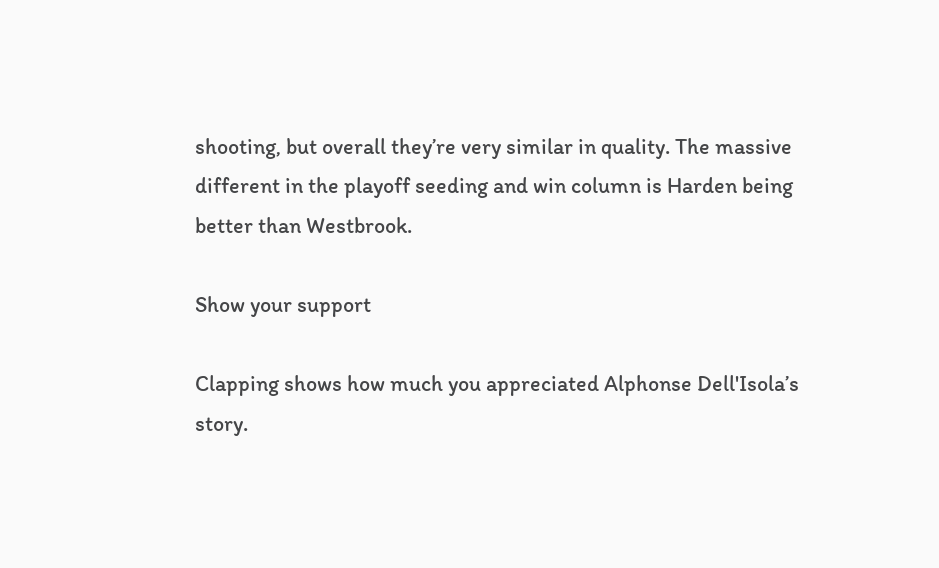shooting, but overall they’re very similar in quality. The massive different in the playoff seeding and win column is Harden being better than Westbrook.

Show your support

Clapping shows how much you appreciated Alphonse Dell'Isola’s story.